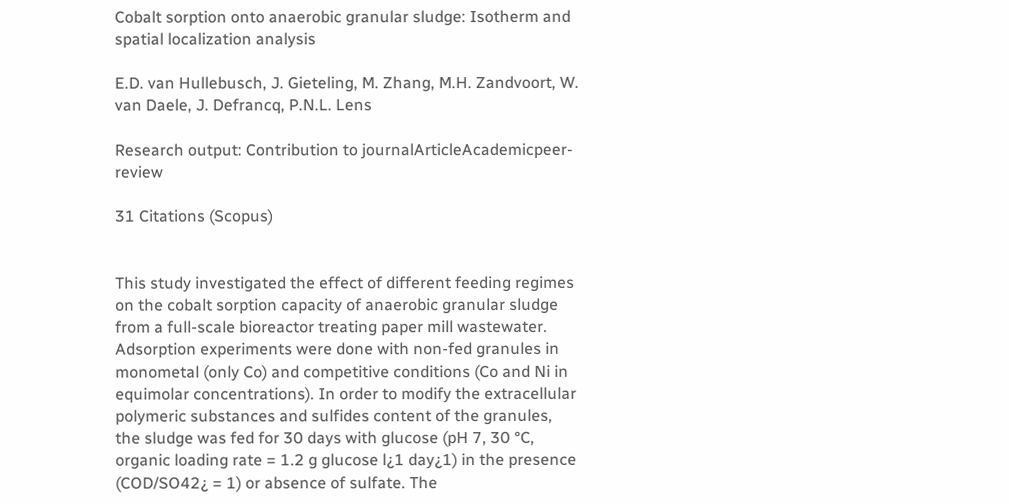Cobalt sorption onto anaerobic granular sludge: Isotherm and spatial localization analysis

E.D. van Hullebusch, J. Gieteling, M. Zhang, M.H. Zandvoort, W. van Daele, J. Defrancq, P.N.L. Lens

Research output: Contribution to journalArticleAcademicpeer-review

31 Citations (Scopus)


This study investigated the effect of different feeding regimes on the cobalt sorption capacity of anaerobic granular sludge from a full-scale bioreactor treating paper mill wastewater. Adsorption experiments were done with non-fed granules in monometal (only Co) and competitive conditions (Co and Ni in equimolar concentrations). In order to modify the extracellular polymeric substances and sulfides content of the granules, the sludge was fed for 30 days with glucose (pH 7, 30 °C, organic loading rate = 1.2 g glucose l¿1 day¿1) in the presence (COD/SO42¿ = 1) or absence of sulfate. The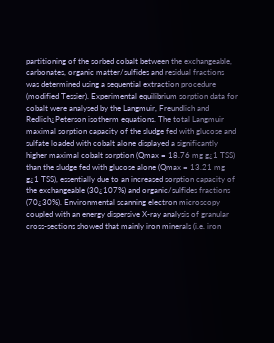partitioning of the sorbed cobalt between the exchangeable, carbonates, organic matter/sulfides and residual fractions was determined using a sequential extraction procedure (modified Tessier). Experimental equilibrium sorption data for cobalt were analysed by the Langmuir, Freundlich and Redlich¿Peterson isotherm equations. The total Langmuir maximal sorption capacity of the sludge fed with glucose and sulfate loaded with cobalt alone displayed a significantly higher maximal cobalt sorption (Qmax = 18.76 mg g¿1 TSS) than the sludge fed with glucose alone (Qmax = 13.21 mg g¿1 TSS), essentially due to an increased sorption capacity of the exchangeable (30¿107%) and organic/sulfides fractions (70¿30%). Environmental scanning electron microscopy coupled with an energy dispersive X-ray analysis of granular cross-sections showed that mainly iron minerals (i.e. iron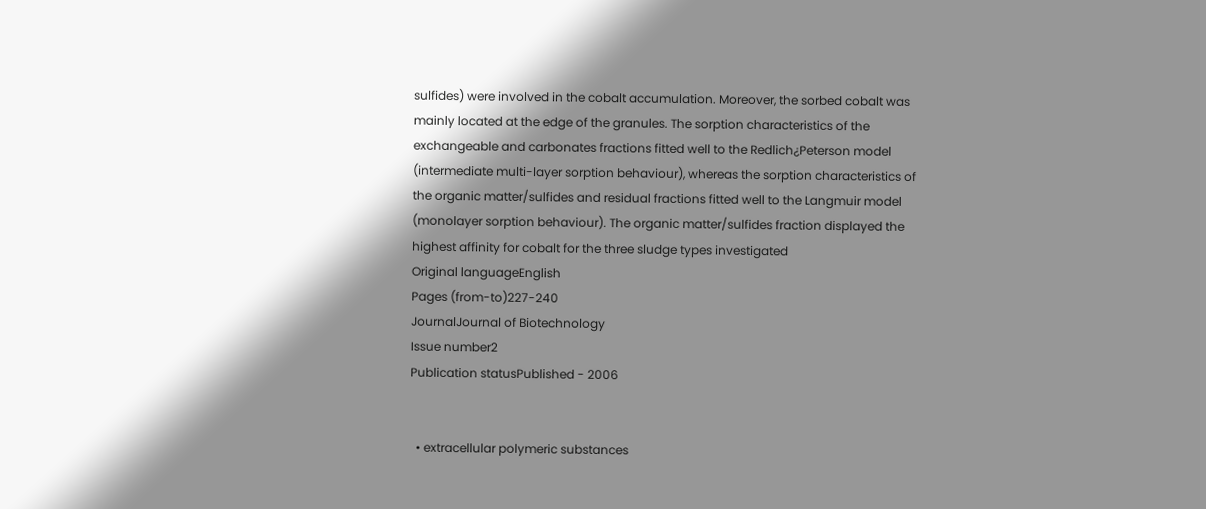sulfides) were involved in the cobalt accumulation. Moreover, the sorbed cobalt was mainly located at the edge of the granules. The sorption characteristics of the exchangeable and carbonates fractions fitted well to the Redlich¿Peterson model (intermediate multi-layer sorption behaviour), whereas the sorption characteristics of the organic matter/sulfides and residual fractions fitted well to the Langmuir model (monolayer sorption behaviour). The organic matter/sulfides fraction displayed the highest affinity for cobalt for the three sludge types investigated
Original languageEnglish
Pages (from-to)227-240
JournalJournal of Biotechnology
Issue number2
Publication statusPublished - 2006


  • extracellular polymeric substances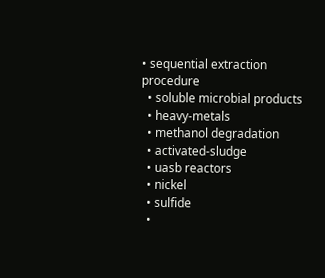• sequential extraction procedure
  • soluble microbial products
  • heavy-metals
  • methanol degradation
  • activated-sludge
  • uasb reactors
  • nickel
  • sulfide
  •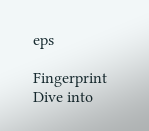eps

Fingerprint Dive into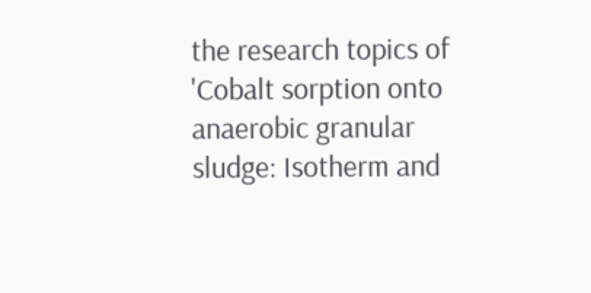the research topics of 'Cobalt sorption onto anaerobic granular sludge: Isotherm and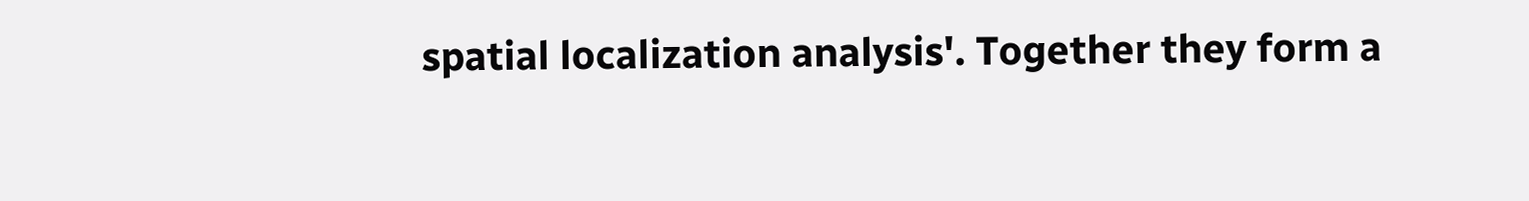spatial localization analysis'. Together they form a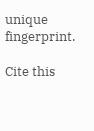unique fingerprint.

Cite this